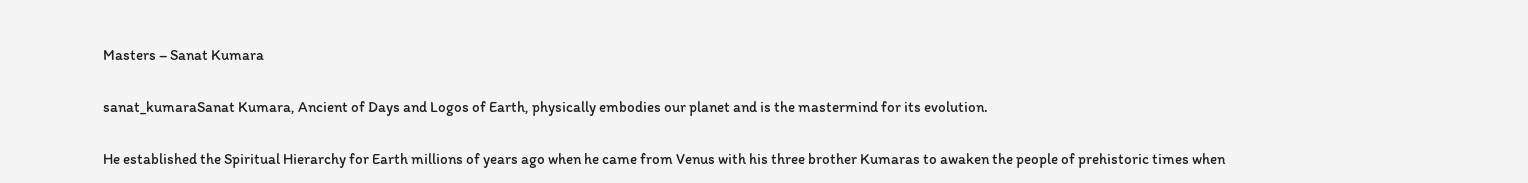Masters – Sanat Kumara

sanat_kumaraSanat Kumara, Ancient of Days and Logos of Earth, physically embodies our planet and is the mastermind for its evolution.

He established the Spiritual Hierarchy for Earth millions of years ago when he came from Venus with his three brother Kumaras to awaken the people of prehistoric times when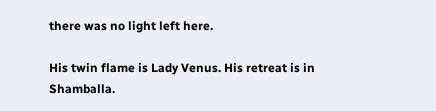there was no light left here.

His twin flame is Lady Venus. His retreat is in Shamballa.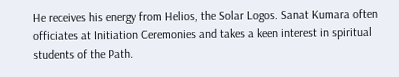He receives his energy from Helios, the Solar Logos. Sanat Kumara often officiates at Initiation Ceremonies and takes a keen interest in spiritual students of the Path.